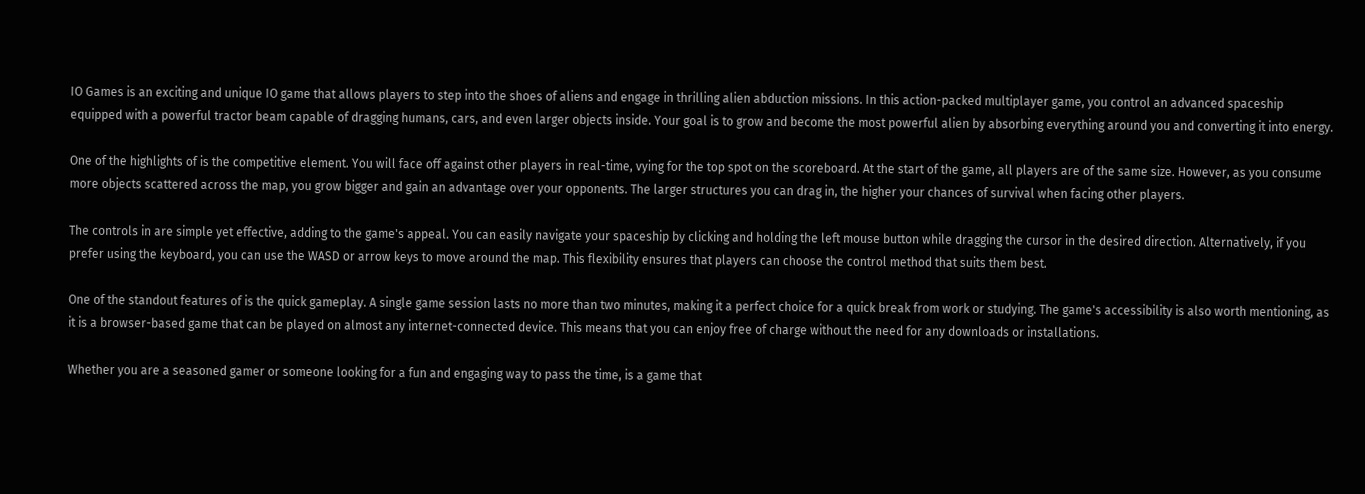IO Games is an exciting and unique IO game that allows players to step into the shoes of aliens and engage in thrilling alien abduction missions. In this action-packed multiplayer game, you control an advanced spaceship equipped with a powerful tractor beam capable of dragging humans, cars, and even larger objects inside. Your goal is to grow and become the most powerful alien by absorbing everything around you and converting it into energy.

One of the highlights of is the competitive element. You will face off against other players in real-time, vying for the top spot on the scoreboard. At the start of the game, all players are of the same size. However, as you consume more objects scattered across the map, you grow bigger and gain an advantage over your opponents. The larger structures you can drag in, the higher your chances of survival when facing other players.

The controls in are simple yet effective, adding to the game's appeal. You can easily navigate your spaceship by clicking and holding the left mouse button while dragging the cursor in the desired direction. Alternatively, if you prefer using the keyboard, you can use the WASD or arrow keys to move around the map. This flexibility ensures that players can choose the control method that suits them best.

One of the standout features of is the quick gameplay. A single game session lasts no more than two minutes, making it a perfect choice for a quick break from work or studying. The game's accessibility is also worth mentioning, as it is a browser-based game that can be played on almost any internet-connected device. This means that you can enjoy free of charge without the need for any downloads or installations.

Whether you are a seasoned gamer or someone looking for a fun and engaging way to pass the time, is a game that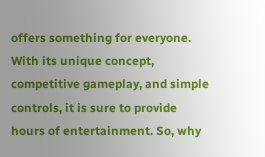offers something for everyone. With its unique concept, competitive gameplay, and simple controls, it is sure to provide hours of entertainment. So, why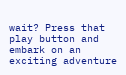wait? Press that play button and embark on an exciting adventure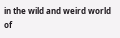in the wild and weird world of